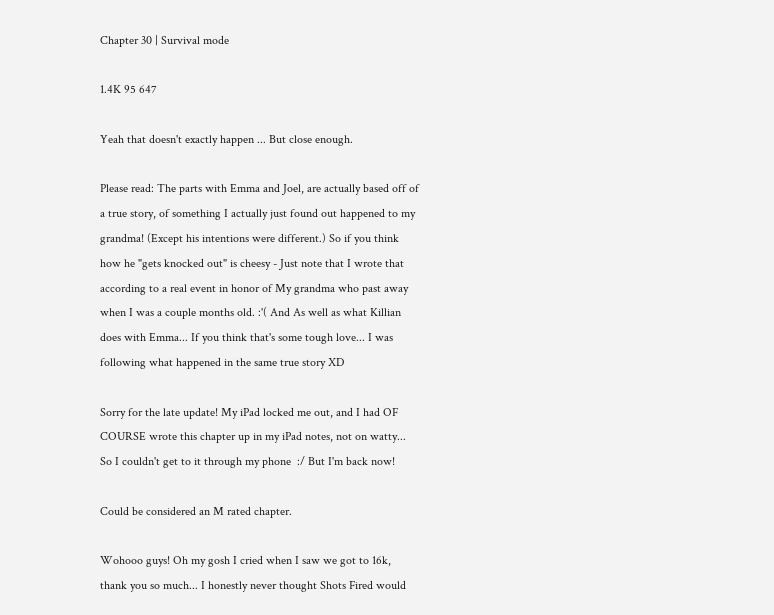Chapter 30 | Survival mode

1.4K 95 647

Yeah that doesn't exactly happen ... But close enough.

Please read: The parts with Emma and Joel, are actually based off of a true story, of something I actually just found out happened to my grandma! (Except his intentions were different.) So if you think how he "gets knocked out" is cheesy - Just note that I wrote that according to a real event in honor of My grandma who past away when I was a couple months old. :'( And As well as what Killian does with Emma... If you think that's some tough love... I was following what happened in the same true story XD

Sorry for the late update! My iPad locked me out, and I had OF COURSE wrote this chapter up in my iPad notes, not on watty... So I couldn't get to it through my phone  :/ But I'm back now!

Could be considered an M rated chapter.

Wohooo guys! Oh my gosh I cried when I saw we got to 16k, thank you so much... I honestly never thought Shots Fired would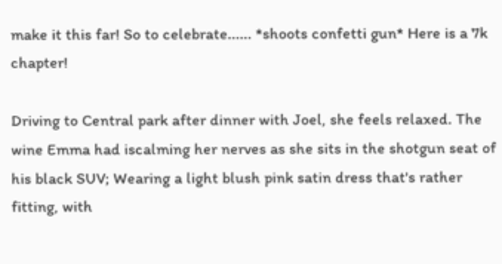make it this far! So to celebrate...... *shoots confetti gun* Here is a 7k chapter!

Driving to Central park after dinner with Joel, she feels relaxed. The wine Emma had iscalming her nerves as she sits in the shotgun seat of his black SUV; Wearing a light blush pink satin dress that's rather fitting, with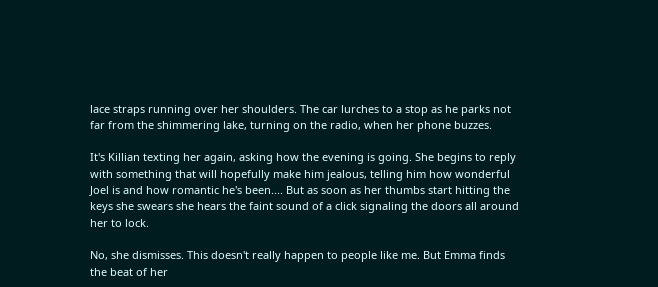lace straps running over her shoulders. The car lurches to a stop as he parks not far from the shimmering lake, turning on the radio, when her phone buzzes.

It's Killian texting her again, asking how the evening is going. She begins to reply with something that will hopefully make him jealous, telling him how wonderful Joel is and how romantic he's been.... But as soon as her thumbs start hitting the keys she swears she hears the faint sound of a click signaling the doors all around her to lock.

No, she dismisses. This doesn't really happen to people like me. But Emma finds the beat of her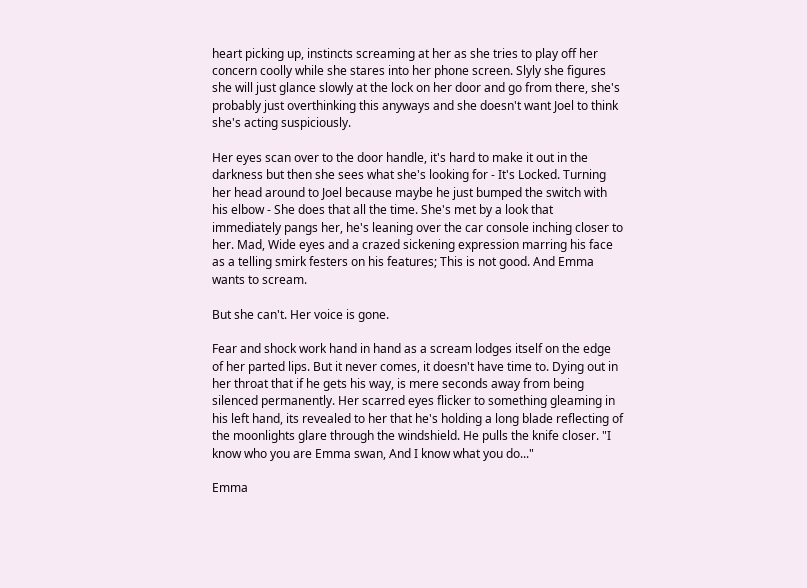heart picking up, instincts screaming at her as she tries to play off her concern coolly while she stares into her phone screen. Slyly she figures she will just glance slowly at the lock on her door and go from there, she's probably just overthinking this anyways and she doesn't want Joel to think she's acting suspiciously.

Her eyes scan over to the door handle, it's hard to make it out in the darkness but then she sees what she's looking for - It's Locked. Turning her head around to Joel because maybe he just bumped the switch with his elbow - She does that all the time. She's met by a look that immediately pangs her, he's leaning over the car console inching closer to her. Mad, Wide eyes and a crazed sickening expression marring his face as a telling smirk festers on his features; This is not good. And Emma wants to scream.

But she can't. Her voice is gone.

Fear and shock work hand in hand as a scream lodges itself on the edge of her parted lips. But it never comes, it doesn't have time to. Dying out in her throat that if he gets his way, is mere seconds away from being silenced permanently. Her scarred eyes flicker to something gleaming in his left hand, its revealed to her that he's holding a long blade reflecting of the moonlights glare through the windshield. He pulls the knife closer. "I know who you are Emma swan, And I know what you do..."

Emma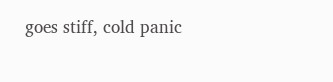goes stiff, cold panic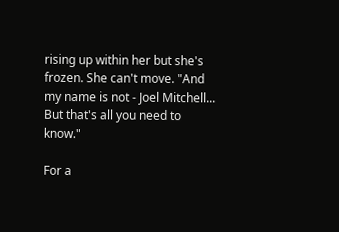rising up within her but she's frozen. She can't move. "And my name is not - Joel Mitchell... But that's all you need to know."

For a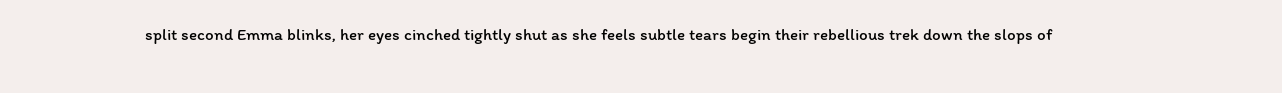split second Emma blinks, her eyes cinched tightly shut as she feels subtle tears begin their rebellious trek down the slops of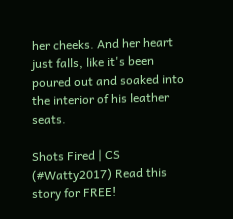her cheeks. And her heart just falls, like it's been poured out and soaked into the interior of his leather seats.

Shots Fired | CS (#Watty2017) Read this story for FREE!